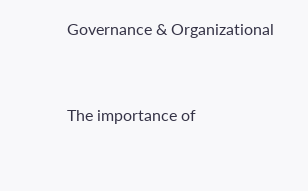Governance & Organizational


The importance of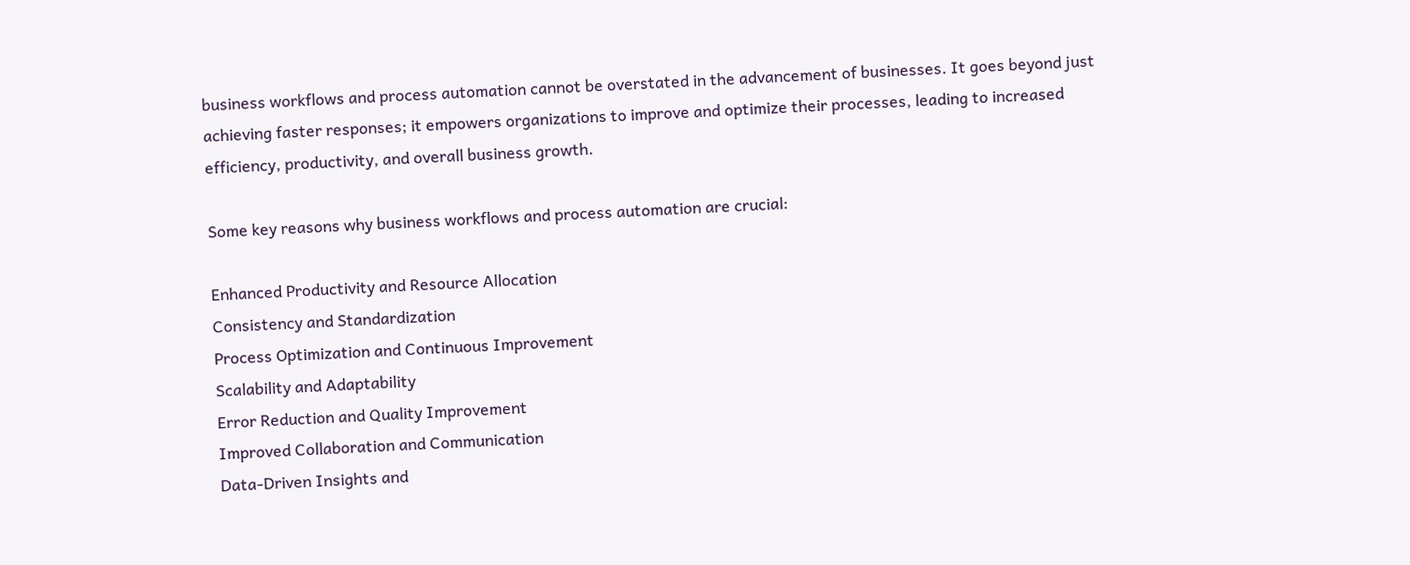business workflows and process automation cannot be overstated in the advancement of businesses. It goes beyond just achieving faster responses; it empowers organizations to improve and optimize their processes, leading to increased efficiency, productivity, and overall business growth.

Some key reasons why business workflows and process automation are crucial:

Enhanced Productivity and Resource Allocation
Consistency and Standardization
Process Optimization and Continuous Improvement
Scalability and Adaptability
Error Reduction and Quality Improvement
Improved Collaboration and Communication
Data-Driven Insights and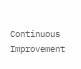Continuous Improvement